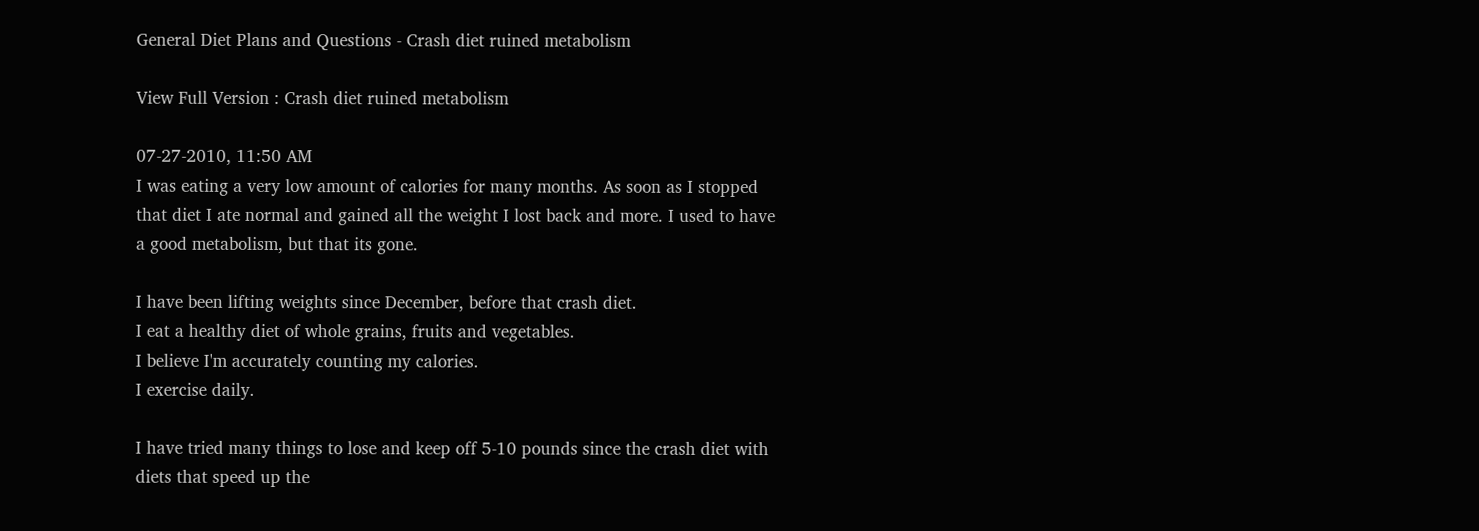General Diet Plans and Questions - Crash diet ruined metabolism

View Full Version : Crash diet ruined metabolism

07-27-2010, 11:50 AM
I was eating a very low amount of calories for many months. As soon as I stopped that diet I ate normal and gained all the weight I lost back and more. I used to have a good metabolism, but that its gone.

I have been lifting weights since December, before that crash diet.
I eat a healthy diet of whole grains, fruits and vegetables.
I believe I'm accurately counting my calories.
I exercise daily.

I have tried many things to lose and keep off 5-10 pounds since the crash diet with diets that speed up the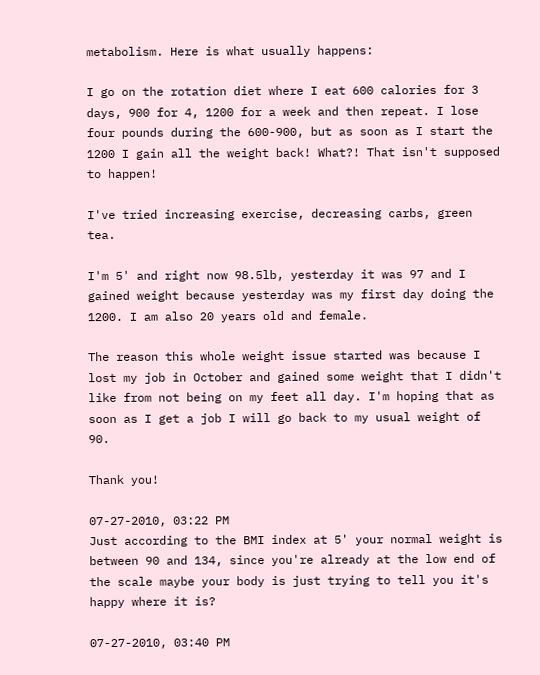metabolism. Here is what usually happens:

I go on the rotation diet where I eat 600 calories for 3 days, 900 for 4, 1200 for a week and then repeat. I lose four pounds during the 600-900, but as soon as I start the 1200 I gain all the weight back! What?! That isn't supposed to happen!

I've tried increasing exercise, decreasing carbs, green tea.

I'm 5' and right now 98.5lb, yesterday it was 97 and I gained weight because yesterday was my first day doing the 1200. I am also 20 years old and female.

The reason this whole weight issue started was because I lost my job in October and gained some weight that I didn't like from not being on my feet all day. I'm hoping that as soon as I get a job I will go back to my usual weight of 90.

Thank you!

07-27-2010, 03:22 PM
Just according to the BMI index at 5' your normal weight is between 90 and 134, since you're already at the low end of the scale maybe your body is just trying to tell you it's happy where it is?

07-27-2010, 03:40 PM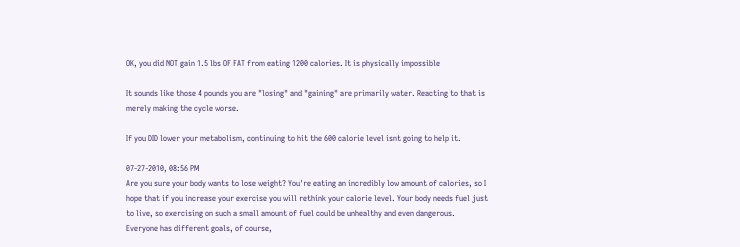OK, you did NOT gain 1.5 lbs OF FAT from eating 1200 calories. It is physically impossible

It sounds like those 4 pounds you are "losing" and "gaining" are primarily water. Reacting to that is merely making the cycle worse.

If you DID lower your metabolism, continuing to hit the 600 calorie level isnt going to help it.

07-27-2010, 08:56 PM
Are you sure your body wants to lose weight? You're eating an incredibly low amount of calories, so I hope that if you increase your exercise you will rethink your calorie level. Your body needs fuel just to live, so exercising on such a small amount of fuel could be unhealthy and even dangerous. Everyone has different goals, of course,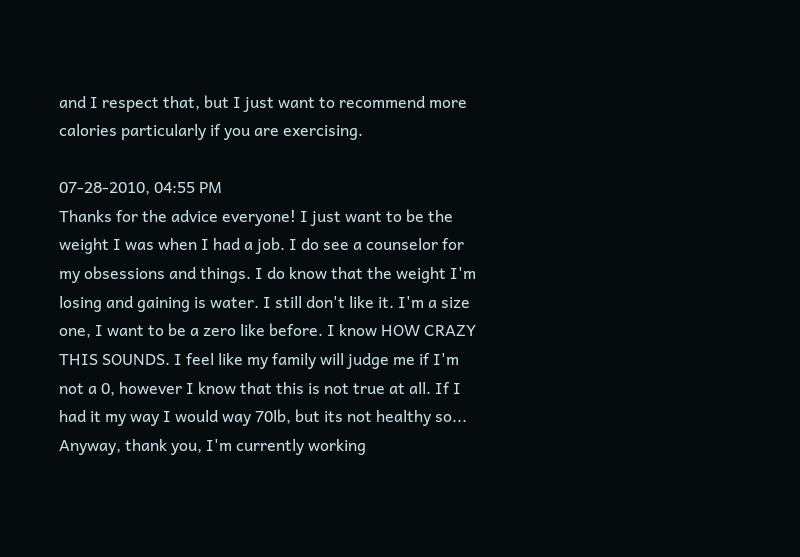and I respect that, but I just want to recommend more calories particularly if you are exercising.

07-28-2010, 04:55 PM
Thanks for the advice everyone! I just want to be the weight I was when I had a job. I do see a counselor for my obsessions and things. I do know that the weight I'm losing and gaining is water. I still don't like it. I'm a size one, I want to be a zero like before. I know HOW CRAZY THIS SOUNDS. I feel like my family will judge me if I'm not a 0, however I know that this is not true at all. If I had it my way I would way 70lb, but its not healthy so... Anyway, thank you, I'm currently working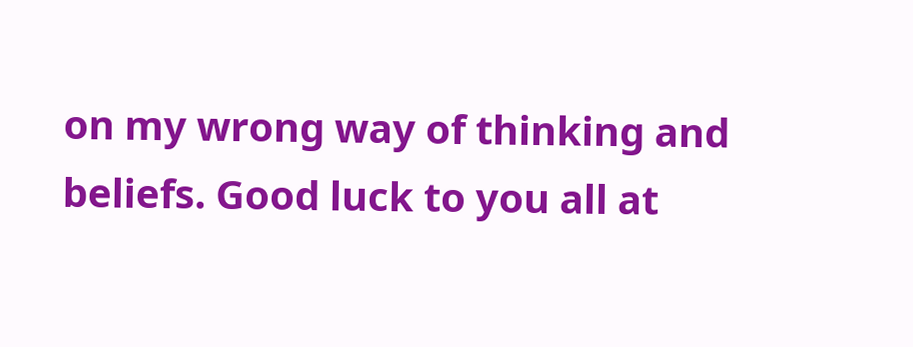on my wrong way of thinking and beliefs. Good luck to you all at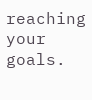reaching your goals.